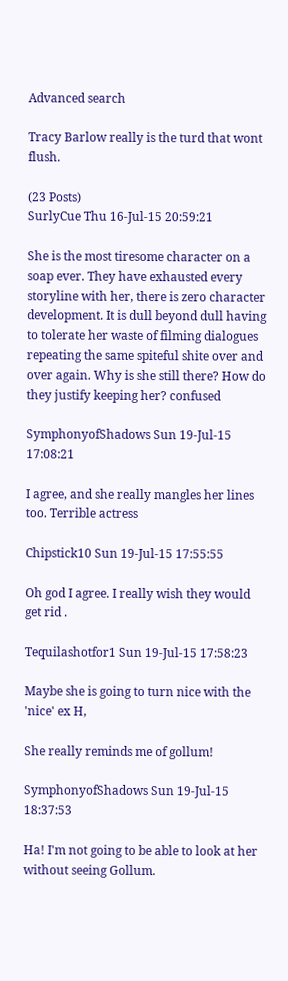Advanced search

Tracy Barlow really is the turd that wont flush.

(23 Posts)
SurlyCue Thu 16-Jul-15 20:59:21

She is the most tiresome character on a soap ever. They have exhausted every storyline with her, there is zero character development. It is dull beyond dull having to tolerate her waste of filming dialogues repeating the same spiteful shite over and over again. Why is she still there? How do they justify keeping her? confused

SymphonyofShadows Sun 19-Jul-15 17:08:21

I agree, and she really mangles her lines too. Terrible actress

Chipstick10 Sun 19-Jul-15 17:55:55

Oh god I agree. I really wish they would get rid .

Tequilashotfor1 Sun 19-Jul-15 17:58:23

Maybe she is going to turn nice with the 'nice' ex H,

She really reminds me of gollum!

SymphonyofShadows Sun 19-Jul-15 18:37:53

Ha! I'm not going to be able to look at her without seeing Gollum.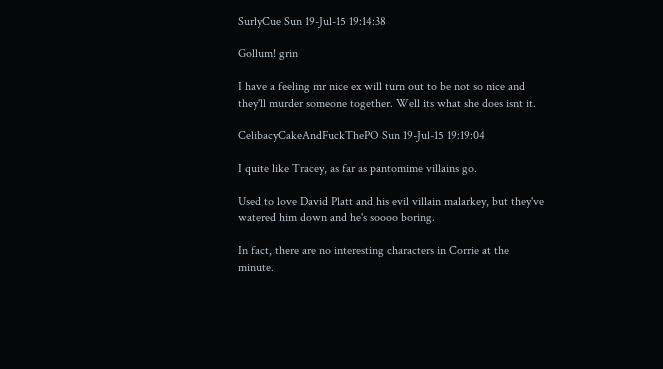SurlyCue Sun 19-Jul-15 19:14:38

Gollum! grin

I have a feeling mr nice ex will turn out to be not so nice and they'll murder someone together. Well its what she does isnt it.

CelibacyCakeAndFuckThePO Sun 19-Jul-15 19:19:04

I quite like Tracey, as far as pantomime villains go.

Used to love David Platt and his evil villain malarkey, but they've watered him down and he's soooo boring.

In fact, there are no interesting characters in Corrie at the minute.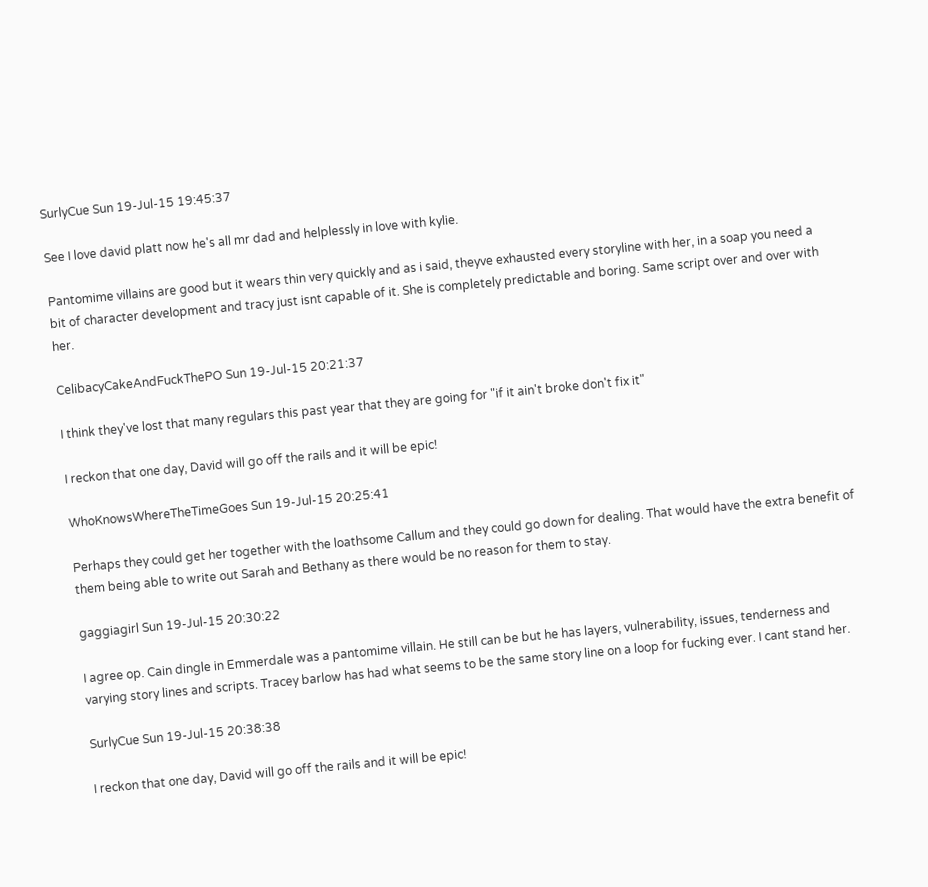SurlyCue Sun 19-Jul-15 19:45:37

See I love david platt now he's all mr dad and helplessly in love with kylie.

Pantomime villains are good but it wears thin very quickly and as i said, theyve exhausted every storyline with her, in a soap you need a bit of character development and tracy just isnt capable of it. She is completely predictable and boring. Same script over and over with her.

CelibacyCakeAndFuckThePO Sun 19-Jul-15 20:21:37

I think they've lost that many regulars this past year that they are going for "if it ain't broke don't fix it"

I reckon that one day, David will go off the rails and it will be epic!

WhoKnowsWhereTheTimeGoes Sun 19-Jul-15 20:25:41

Perhaps they could get her together with the loathsome Callum and they could go down for dealing. That would have the extra benefit of them being able to write out Sarah and Bethany as there would be no reason for them to stay.

gaggiagirl Sun 19-Jul-15 20:30:22

I agree op. Cain dingle in Emmerdale was a pantomime villain. He still can be but he has layers, vulnerability, issues, tenderness and varying story lines and scripts. Tracey barlow has had what seems to be the same story line on a loop for fucking ever. I cant stand her.

SurlyCue Sun 19-Jul-15 20:38:38

I reckon that one day, David will go off the rails and it will be epic!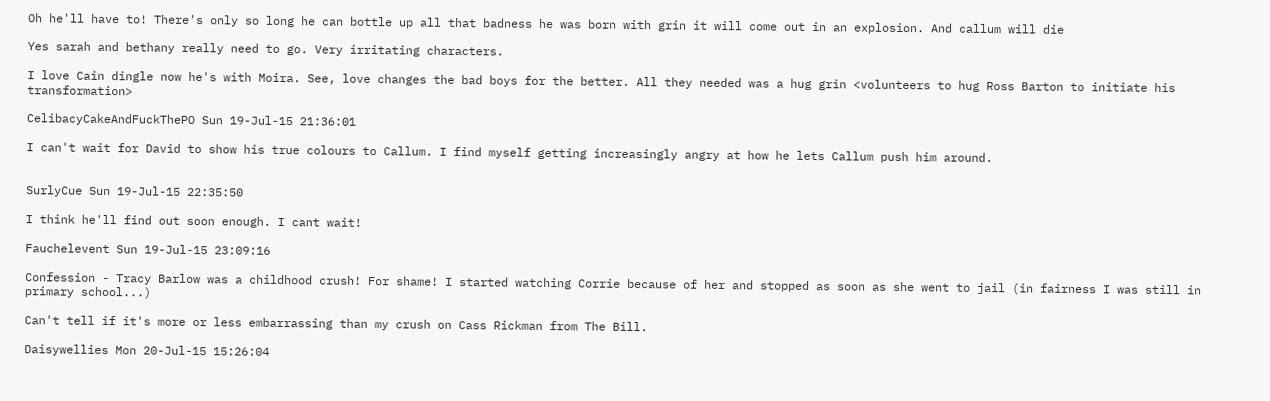Oh he'll have to! There's only so long he can bottle up all that badness he was born with grin it will come out in an explosion. And callum will die

Yes sarah and bethany really need to go. Very irritating characters.

I love Cain dingle now he's with Moira. See, love changes the bad boys for the better. All they needed was a hug grin <volunteers to hug Ross Barton to initiate his transformation>

CelibacyCakeAndFuckThePO Sun 19-Jul-15 21:36:01

I can't wait for David to show his true colours to Callum. I find myself getting increasingly angry at how he lets Callum push him around.


SurlyCue Sun 19-Jul-15 22:35:50

I think he'll find out soon enough. I cant wait!

Fauchelevent Sun 19-Jul-15 23:09:16

Confession - Tracy Barlow was a childhood crush! For shame! I started watching Corrie because of her and stopped as soon as she went to jail (in fairness I was still in primary school...)

Can't tell if it's more or less embarrassing than my crush on Cass Rickman from The Bill.

Daisywellies Mon 20-Jul-15 15:26:04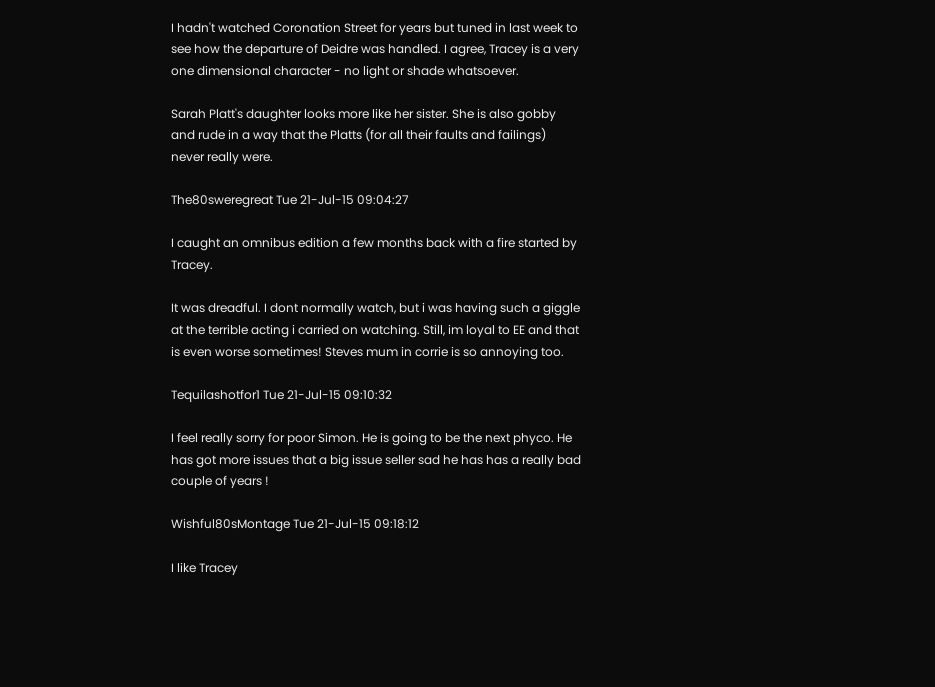I hadn't watched Coronation Street for years but tuned in last week to see how the departure of Deidre was handled. I agree, Tracey is a very one dimensional character - no light or shade whatsoever.

Sarah Platt's daughter looks more like her sister. She is also gobby and rude in a way that the Platts (for all their faults and failings) never really were.

The80sweregreat Tue 21-Jul-15 09:04:27

I caught an omnibus edition a few months back with a fire started by Tracey.

It was dreadful. I dont normally watch, but i was having such a giggle at the terrible acting i carried on watching. Still, im loyal to EE and that is even worse sometimes! Steves mum in corrie is so annoying too.

Tequilashotfor1 Tue 21-Jul-15 09:10:32

I feel really sorry for poor Simon. He is going to be the next phyco. He has got more issues that a big issue seller sad he has has a really bad couple of years !

Wishful80sMontage Tue 21-Jul-15 09:18:12

I like Tracey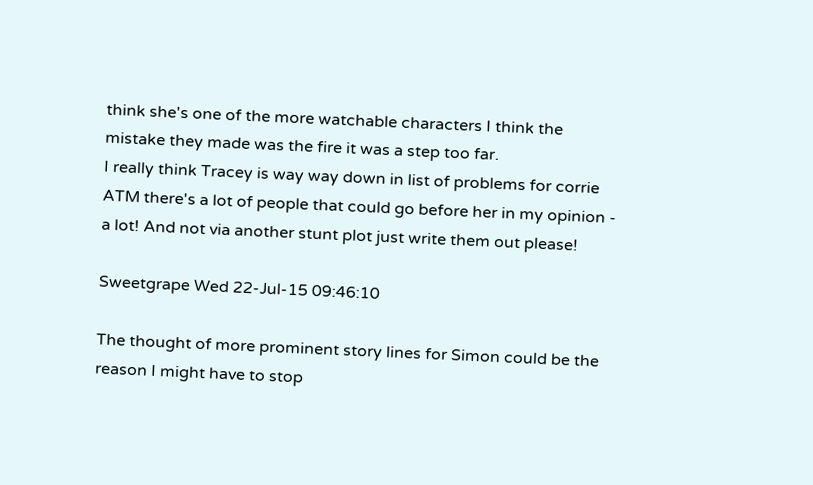think she's one of the more watchable characters I think the mistake they made was the fire it was a step too far.
I really think Tracey is way way down in list of problems for corrie ATM there's a lot of people that could go before her in my opinion - a lot! And not via another stunt plot just write them out please!

Sweetgrape Wed 22-Jul-15 09:46:10

The thought of more prominent story lines for Simon could be the reason I might have to stop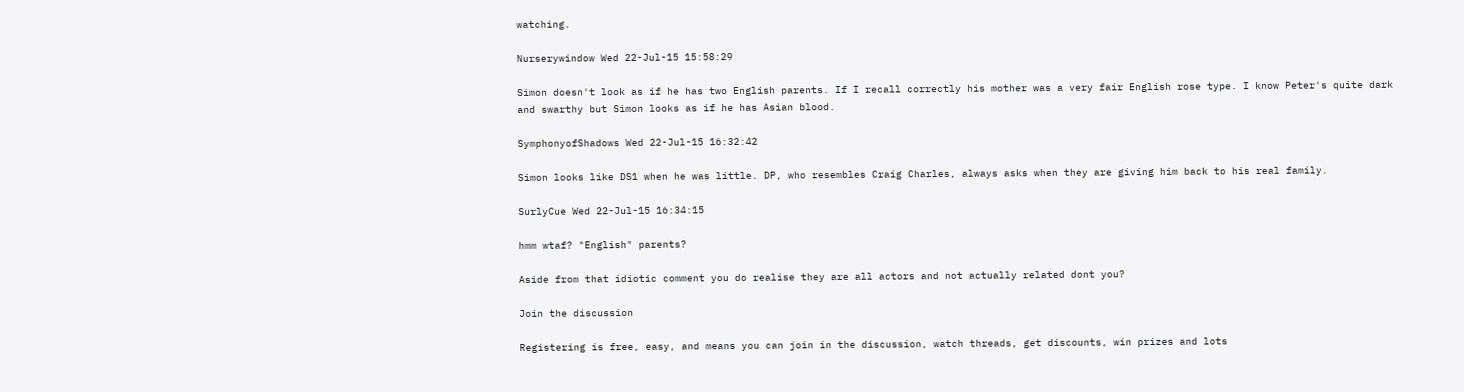watching.

Nurserywindow Wed 22-Jul-15 15:58:29

Simon doesn't look as if he has two English parents. If I recall correctly his mother was a very fair English rose type. I know Peter's quite dark and swarthy but Simon looks as if he has Asian blood.

SymphonyofShadows Wed 22-Jul-15 16:32:42

Simon looks like DS1 when he was little. DP, who resembles Craig Charles, always asks when they are giving him back to his real family.

SurlyCue Wed 22-Jul-15 16:34:15

hmm wtaf? "English" parents?

Aside from that idiotic comment you do realise they are all actors and not actually related dont you?

Join the discussion

Registering is free, easy, and means you can join in the discussion, watch threads, get discounts, win prizes and lots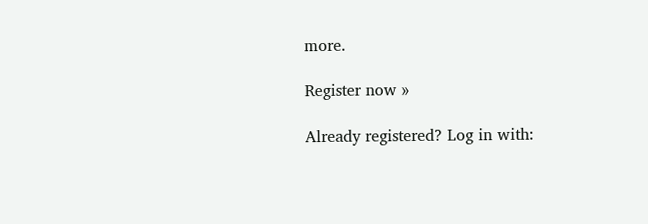more.

Register now »

Already registered? Log in with: